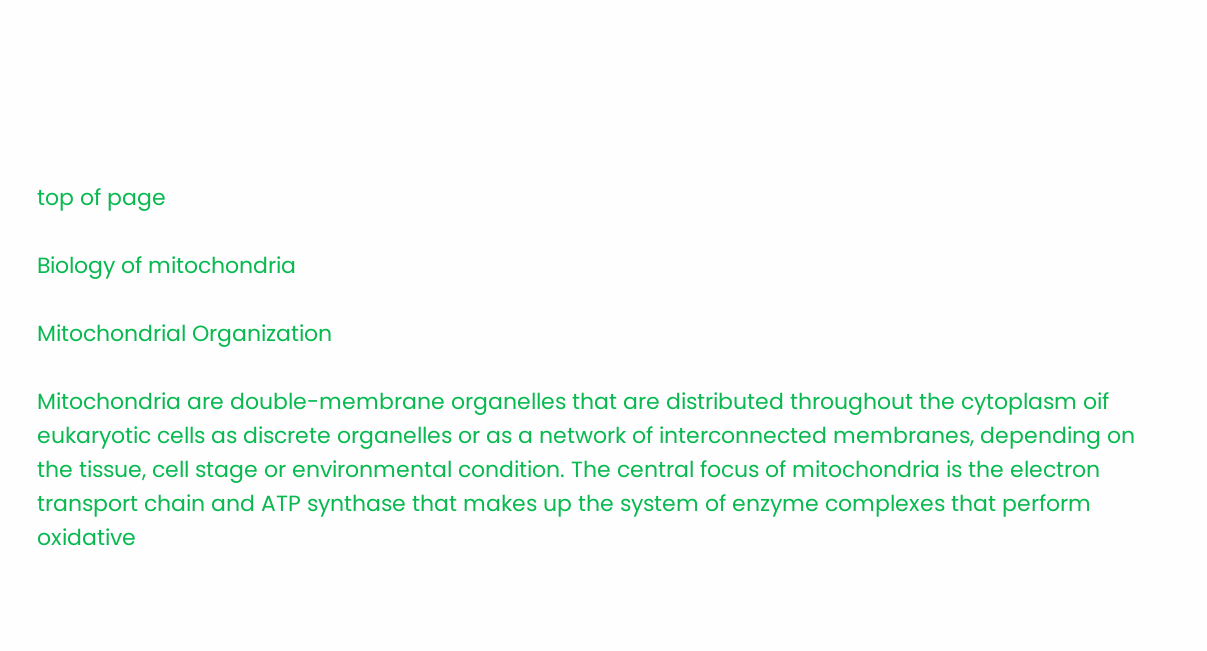top of page

Biology of mitochondria

Mitochondrial Organization

Mitochondria are double-membrane organelles that are distributed throughout the cytoplasm oif eukaryotic cells as discrete organelles or as a network of interconnected membranes, depending on the tissue, cell stage or environmental condition. The central focus of mitochondria is the electron transport chain and ATP synthase that makes up the system of enzyme complexes that perform oxidative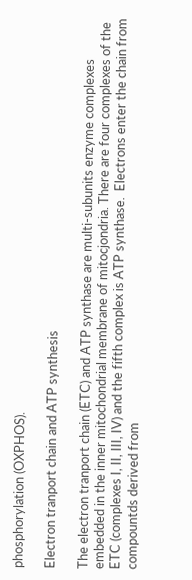phosphorylation (OXPHOS).

Electron tranport chain and ATP synthesis

The electron tranport chain (ETC) and ATP synthase are multi-subunits enzyme complexes embedded in the inner mitochondrial membrane of mitocjondria. There are four complexes of the ETC (complexes I, II, III, IV) and the fifth complex is ATP synthase.  Electrons enter the chain from compountds derived from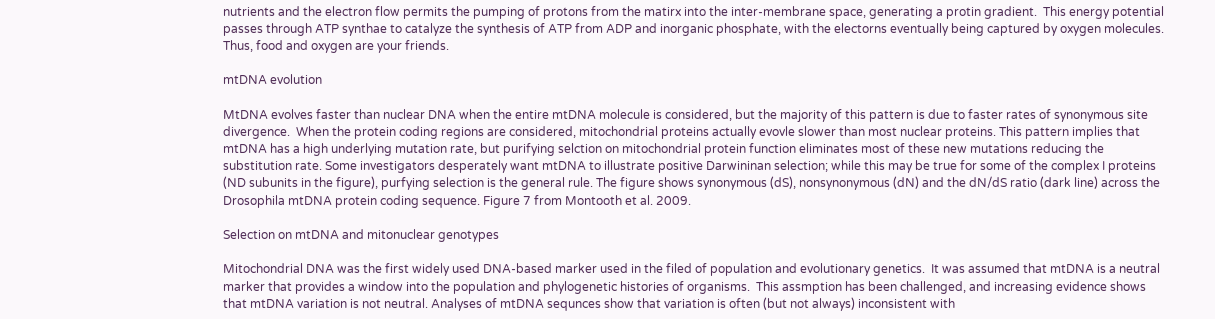nutrients and the electron flow permits the pumping of protons from the matirx into the inter-membrane space, generating a protin gradient.  This energy potential passes through ATP synthae to catalyze the synthesis of ATP from ADP and inorganic phosphate, with the electorns eventually being captured by oxygen molecules. Thus, food and oxygen are your friends.

mtDNA evolution

MtDNA evolves faster than nuclear DNA when the entire mtDNA molecule is considered, but the majority of this pattern is due to faster rates of synonymous site divergence.  When the protein coding regions are considered, mitochondrial proteins actually evovle slower than most nuclear proteins. This pattern implies that mtDNA has a high underlying mutation rate, but purifying selction on mitochondrial protein function eliminates most of these new mutations reducing the substitution rate. Some investigators desperately want mtDNA to illustrate positive Darwininan selection; while this may be true for some of the complex I proteins (ND subunits in the figure), purfying selection is the general rule. The figure shows synonymous (dS), nonsynonymous (dN) and the dN/dS ratio (dark line) across the Drosophila mtDNA protein coding sequence. Figure 7 from Montooth et al. 2009.

Selection on mtDNA and mitonuclear genotypes

Mitochondrial DNA was the first widely used DNA-based marker used in the filed of population and evolutionary genetics.  It was assumed that mtDNA is a neutral marker that provides a window into the population and phylogenetic histories of organisms.  This assmption has been challenged, and increasing evidence shows that mtDNA variation is not neutral. Analyses of mtDNA sequnces show that variation is often (but not always) inconsistent with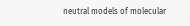neutral models of molecular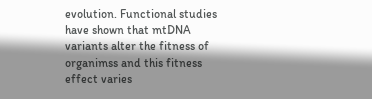evolution. Functional studies have shown that mtDNA variants alter the fitness of organimss and this fitness effect varies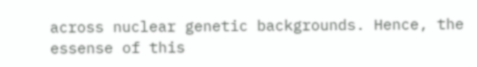across nuclear genetic backgrounds. Hence, the essense of this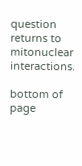question returns to mitonuclear interactions.

bottom of page